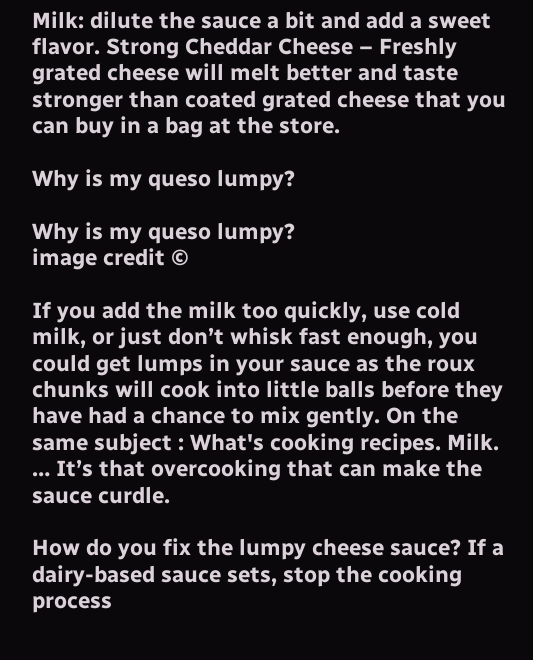Milk: dilute the sauce a bit and add a sweet flavor. Strong Cheddar Cheese – Freshly grated cheese will melt better and taste stronger than coated grated cheese that you can buy in a bag at the store.

Why is my queso lumpy?

Why is my queso lumpy?
image credit ©

If you add the milk too quickly, use cold milk, or just don’t whisk fast enough, you could get lumps in your sauce as the roux chunks will cook into little balls before they have had a chance to mix gently. On the same subject : What's cooking recipes. Milk. … It’s that overcooking that can make the sauce curdle.

How do you fix the lumpy cheese sauce? If a dairy-based sauce sets, stop the cooking process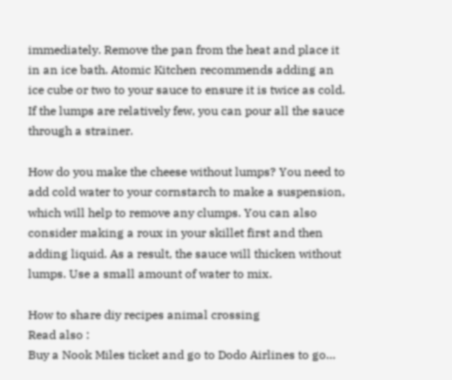immediately. Remove the pan from the heat and place it in an ice bath. Atomic Kitchen recommends adding an ice cube or two to your sauce to ensure it is twice as cold. If the lumps are relatively few, you can pour all the sauce through a strainer.

How do you make the cheese without lumps? You need to add cold water to your cornstarch to make a suspension, which will help to remove any clumps. You can also consider making a roux in your skillet first and then adding liquid. As a result, the sauce will thicken without lumps. Use a small amount of water to mix.

How to share diy recipes animal crossing
Read also :
Buy a Nook Miles ticket and go to Dodo Airlines to go…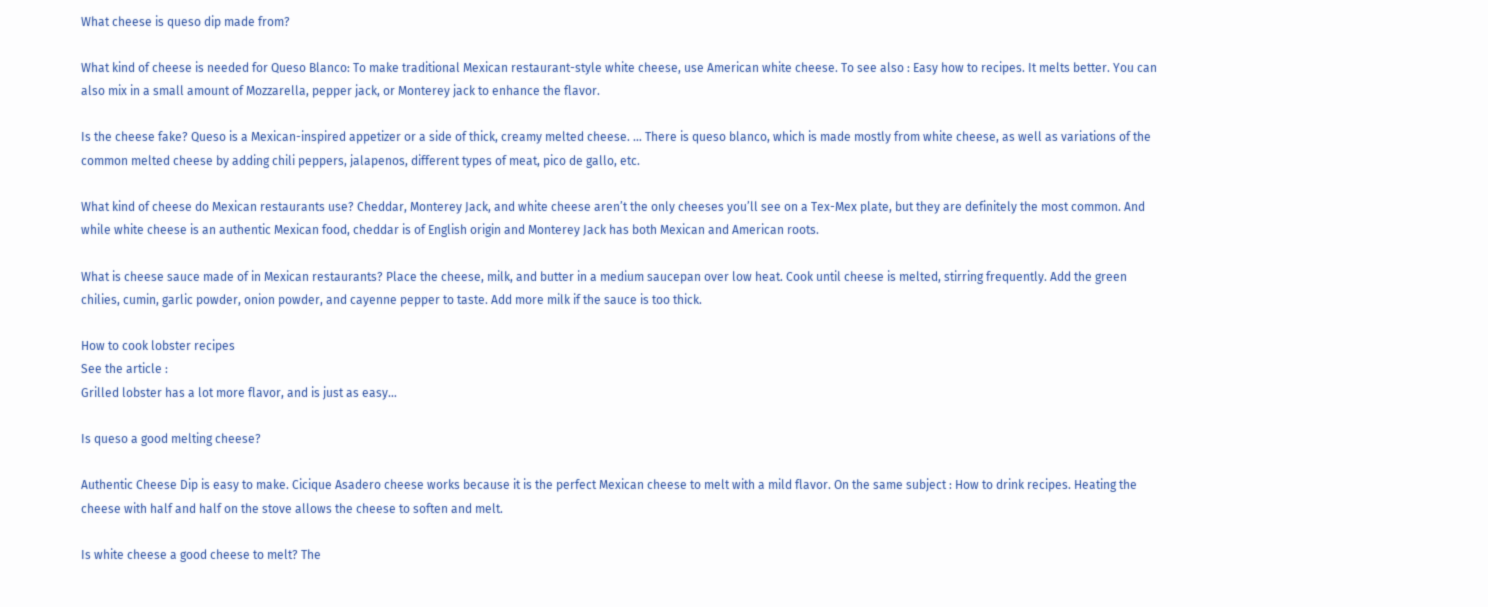What cheese is queso dip made from?

What kind of cheese is needed for Queso Blanco: To make traditional Mexican restaurant-style white cheese, use American white cheese. To see also : Easy how to recipes. It melts better. You can also mix in a small amount of Mozzarella, pepper jack, or Monterey jack to enhance the flavor.

Is the cheese fake? Queso is a Mexican-inspired appetizer or a side of thick, creamy melted cheese. … There is queso blanco, which is made mostly from white cheese, as well as variations of the common melted cheese by adding chili peppers, jalapenos, different types of meat, pico de gallo, etc.

What kind of cheese do Mexican restaurants use? Cheddar, Monterey Jack, and white cheese aren’t the only cheeses you’ll see on a Tex-Mex plate, but they are definitely the most common. And while white cheese is an authentic Mexican food, cheddar is of English origin and Monterey Jack has both Mexican and American roots.

What is cheese sauce made of in Mexican restaurants? Place the cheese, milk, and butter in a medium saucepan over low heat. Cook until cheese is melted, stirring frequently. Add the green chilies, cumin, garlic powder, onion powder, and cayenne pepper to taste. Add more milk if the sauce is too thick.

How to cook lobster recipes
See the article :
Grilled lobster has a lot more flavor, and is just as easy…

Is queso a good melting cheese?

Authentic Cheese Dip is easy to make. Cicique Asadero cheese works because it is the perfect Mexican cheese to melt with a mild flavor. On the same subject : How to drink recipes. Heating the cheese with half and half on the stove allows the cheese to soften and melt.

Is white cheese a good cheese to melt? The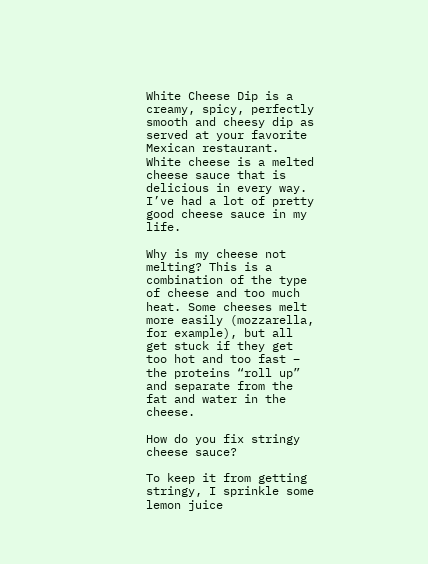White Cheese Dip is a creamy, spicy, perfectly smooth and cheesy dip as served at your favorite Mexican restaurant. White cheese is a melted cheese sauce that is delicious in every way. I’ve had a lot of pretty good cheese sauce in my life.

Why is my cheese not melting? This is a combination of the type of cheese and too much heat. Some cheeses melt more easily (mozzarella, for example), but all get stuck if they get too hot and too fast – the proteins “roll up” and separate from the fat and water in the cheese.

How do you fix stringy cheese sauce?

To keep it from getting stringy, I sprinkle some lemon juice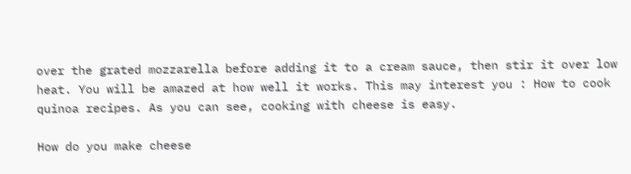over the grated mozzarella before adding it to a cream sauce, then stir it over low heat. You will be amazed at how well it works. This may interest you : How to cook quinoa recipes. As you can see, cooking with cheese is easy.

How do you make cheese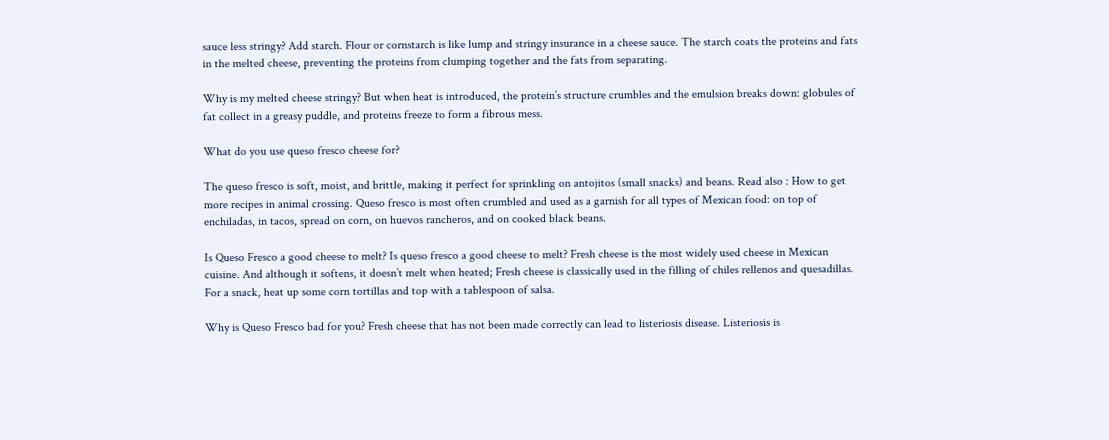sauce less stringy? Add starch. Flour or cornstarch is like lump and stringy insurance in a cheese sauce. The starch coats the proteins and fats in the melted cheese, preventing the proteins from clumping together and the fats from separating.

Why is my melted cheese stringy? But when heat is introduced, the protein’s structure crumbles and the emulsion breaks down: globules of fat collect in a greasy puddle, and proteins freeze to form a fibrous mess.

What do you use queso fresco cheese for?

The queso fresco is soft, moist, and brittle, making it perfect for sprinkling on antojitos (small snacks) and beans. Read also : How to get more recipes in animal crossing. Queso fresco is most often crumbled and used as a garnish for all types of Mexican food: on top of enchiladas, in tacos, spread on corn, on huevos rancheros, and on cooked black beans.

Is Queso Fresco a good cheese to melt? Is queso fresco a good cheese to melt? Fresh cheese is the most widely used cheese in Mexican cuisine. And although it softens, it doesn’t melt when heated; Fresh cheese is classically used in the filling of chiles rellenos and quesadillas. For a snack, heat up some corn tortillas and top with a tablespoon of salsa.

Why is Queso Fresco bad for you? Fresh cheese that has not been made correctly can lead to listeriosis disease. Listeriosis is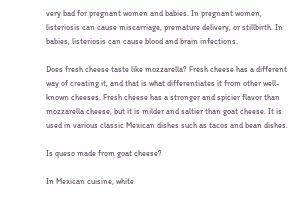very bad for pregnant women and babies. In pregnant women, listeriosis can cause miscarriage, premature delivery, or stillbirth. In babies, listeriosis can cause blood and brain infections.

Does fresh cheese taste like mozzarella? Fresh cheese has a different way of creating it, and that is what differentiates it from other well-known cheeses. Fresh cheese has a stronger and spicier flavor than mozzarella cheese, but it is milder and saltier than goat cheese. It is used in various classic Mexican dishes such as tacos and bean dishes.

Is queso made from goat cheese?

In Mexican cuisine, white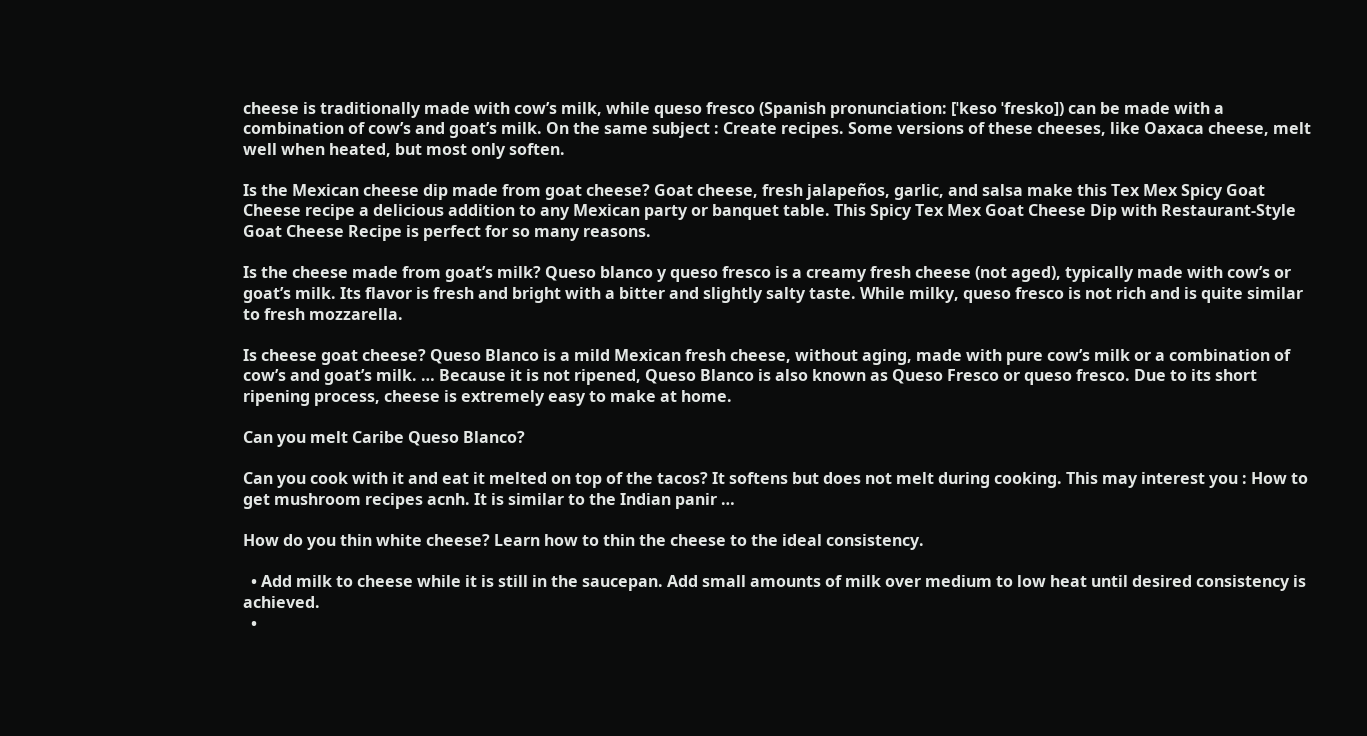cheese is traditionally made with cow’s milk, while queso fresco (Spanish pronunciation: [ˈkeso ˈfɾesko]) can be made with a combination of cow’s and goat’s milk. On the same subject : Create recipes. Some versions of these cheeses, like Oaxaca cheese, melt well when heated, but most only soften.

Is the Mexican cheese dip made from goat cheese? Goat cheese, fresh jalapeños, garlic, and salsa make this Tex Mex Spicy Goat Cheese recipe a delicious addition to any Mexican party or banquet table. This Spicy Tex Mex Goat Cheese Dip with Restaurant-Style Goat Cheese Recipe is perfect for so many reasons.

Is the cheese made from goat’s milk? Queso blanco y queso fresco is a creamy fresh cheese (not aged), typically made with cow’s or goat’s milk. Its flavor is fresh and bright with a bitter and slightly salty taste. While milky, queso fresco is not rich and is quite similar to fresh mozzarella.

Is cheese goat cheese? Queso Blanco is a mild Mexican fresh cheese, without aging, made with pure cow’s milk or a combination of cow’s and goat’s milk. … Because it is not ripened, Queso Blanco is also known as Queso Fresco or queso fresco. Due to its short ripening process, cheese is extremely easy to make at home.

Can you melt Caribe Queso Blanco?

Can you cook with it and eat it melted on top of the tacos? It softens but does not melt during cooking. This may interest you : How to get mushroom recipes acnh. It is similar to the Indian panir …

How do you thin white cheese? Learn how to thin the cheese to the ideal consistency.

  • Add milk to cheese while it is still in the saucepan. Add small amounts of milk over medium to low heat until desired consistency is achieved.
  •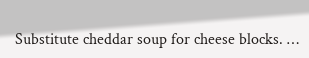Substitute cheddar soup for cheese blocks. …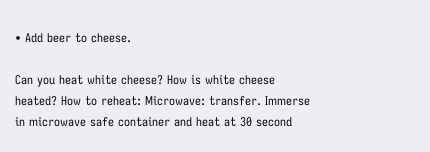• Add beer to cheese.

Can you heat white cheese? How is white cheese heated? How to reheat: Microwave: transfer. Immerse in microwave safe container and heat at 30 second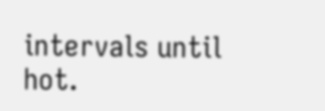intervals until hot.